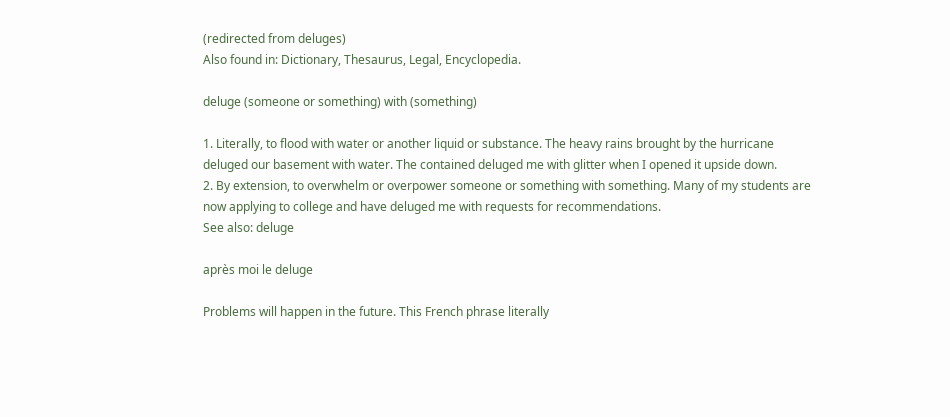(redirected from deluges)
Also found in: Dictionary, Thesaurus, Legal, Encyclopedia.

deluge (someone or something) with (something)

1. Literally, to flood with water or another liquid or substance. The heavy rains brought by the hurricane deluged our basement with water. The contained deluged me with glitter when I opened it upside down.
2. By extension, to overwhelm or overpower someone or something with something. Many of my students are now applying to college and have deluged me with requests for recommendations.
See also: deluge

après moi le deluge

Problems will happen in the future. This French phrase literally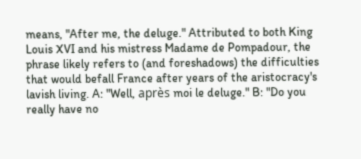means, "After me, the deluge." Attributed to both King Louis XVI and his mistress Madame de Pompadour, the phrase likely refers to (and foreshadows) the difficulties that would befall France after years of the aristocracy's lavish living. A: "Well, après moi le deluge." B: "Do you really have no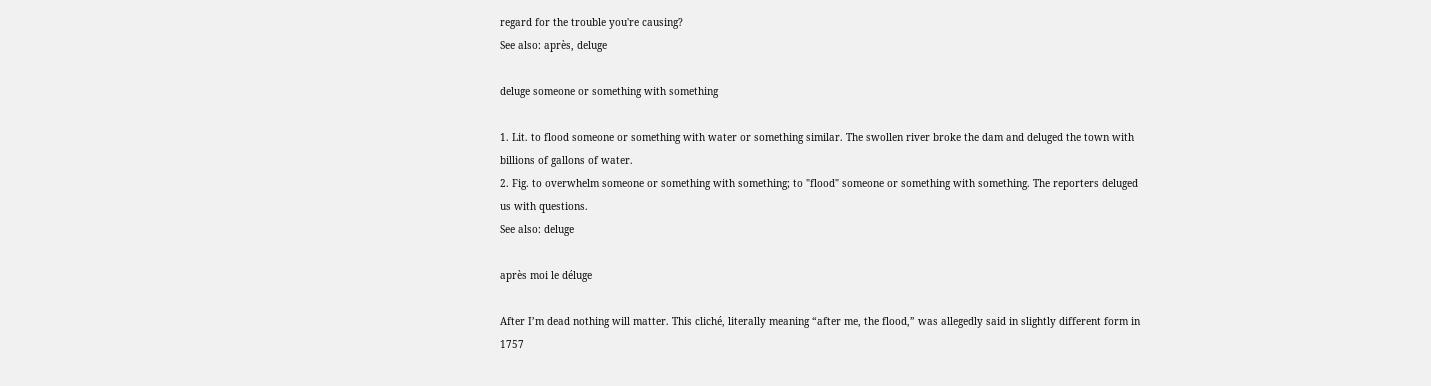regard for the trouble you're causing?
See also: après, deluge

deluge someone or something with something

1. Lit. to flood someone or something with water or something similar. The swollen river broke the dam and deluged the town with billions of gallons of water.
2. Fig. to overwhelm someone or something with something; to "flood" someone or something with something. The reporters deluged us with questions.
See also: deluge

après moi le déluge

After I’m dead nothing will matter. This cliché, literally meaning “after me, the flood,” was allegedly said in slightly different form in 1757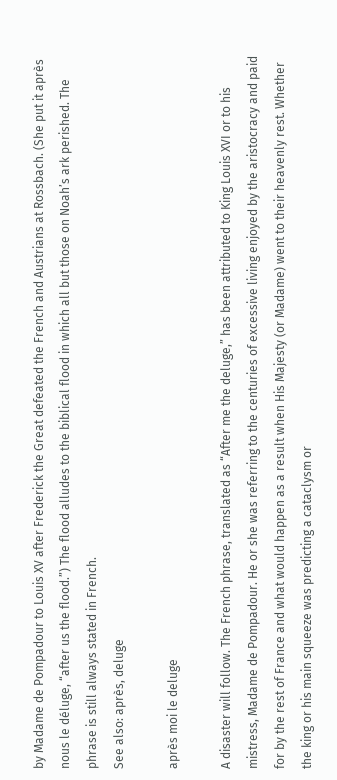by Madame de Pompadour to Louis XV after Frederick the Great defeated the French and Austrians at Rossbach. (She put it après nous le déluge, “after us the flood.”) The flood alludes to the biblical flood in which all but those on Noah’s ark perished. The phrase is still always stated in French.
See also: après, deluge

après moi le deluge

A disaster will follow. The French phrase, translated as “After me the deluge,” has been attributed to King Louis XVI or to his mistress, Madame de Pompadour. He or she was referring to the centuries of excessive living enjoyed by the aristocracy and paid for by the rest of France and what would happen as a result when His Majesty (or Madame) went to their heavenly rest. Whether the king or his main squeeze was predicting a cataclysm or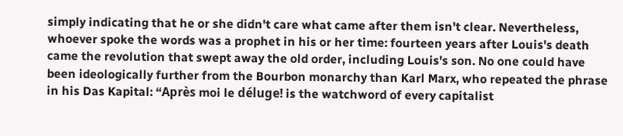simply indicating that he or she didn't care what came after them isn't clear. Nevertheless, whoever spoke the words was a prophet in his or her time: fourteen years after Louis's death came the revolution that swept away the old order, including Louis's son. No one could have been ideologically further from the Bourbon monarchy than Karl Marx, who repeated the phrase in his Das Kapital: “Après moi le déluge! is the watchword of every capitalist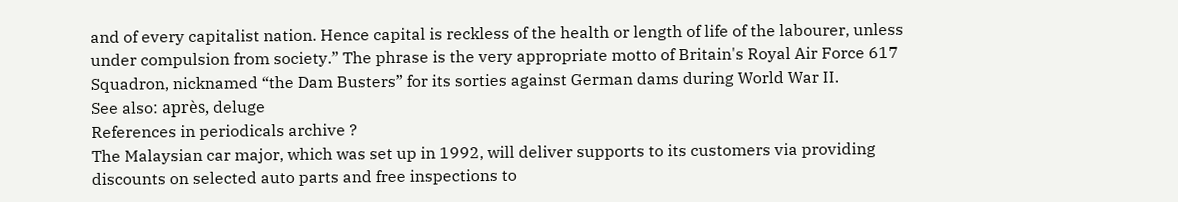and of every capitalist nation. Hence capital is reckless of the health or length of life of the labourer, unless under compulsion from society.” The phrase is the very appropriate motto of Britain's Royal Air Force 617 Squadron, nicknamed “the Dam Busters” for its sorties against German dams during World War II.
See also: après, deluge
References in periodicals archive ?
The Malaysian car major, which was set up in 1992, will deliver supports to its customers via providing discounts on selected auto parts and free inspections to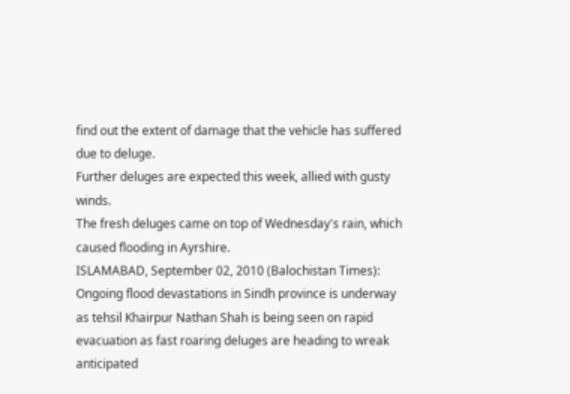find out the extent of damage that the vehicle has suffered due to deluge.
Further deluges are expected this week, allied with gusty winds.
The fresh deluges came on top of Wednesday's rain, which caused flooding in Ayrshire.
ISLAMABAD, September 02, 2010 (Balochistan Times): Ongoing flood devastations in Sindh province is underway as tehsil Khairpur Nathan Shah is being seen on rapid evacuation as fast roaring deluges are heading to wreak anticipated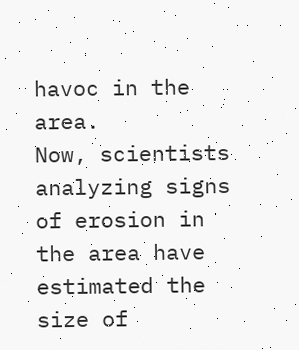havoc in the area.
Now, scientists analyzing signs of erosion in the area have estimated the size of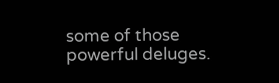some of those powerful deluges.